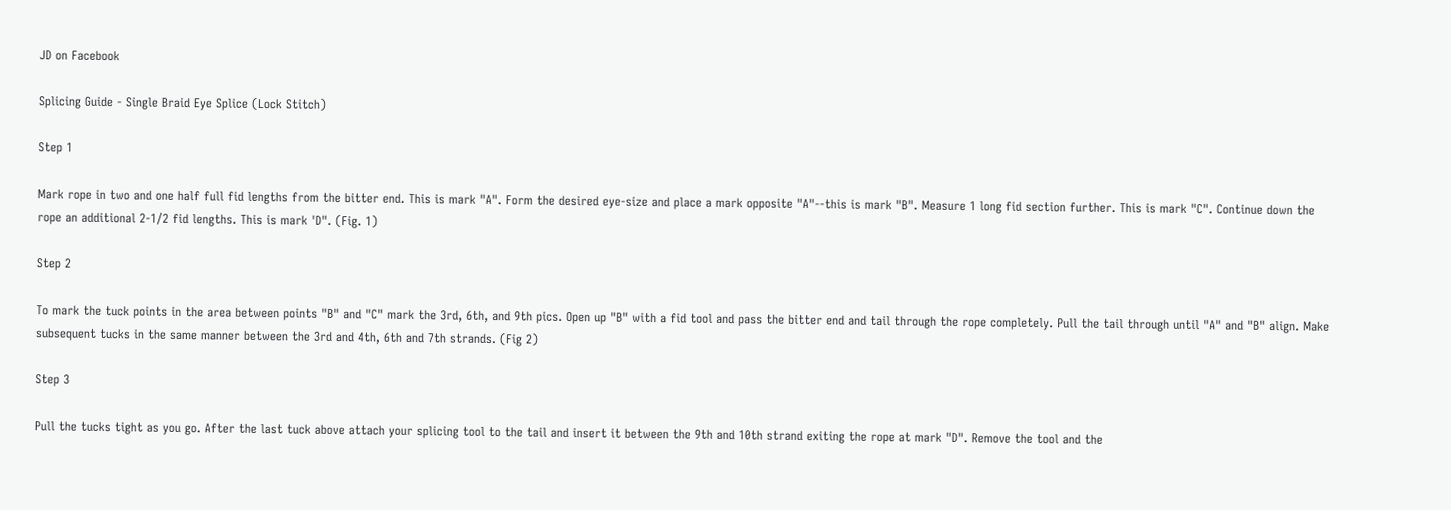JD on Facebook

Splicing Guide - Single Braid Eye Splice (Lock Stitch)

Step 1

Mark rope in two and one half full fid lengths from the bitter end. This is mark "A". Form the desired eye-size and place a mark opposite "A"--this is mark "B". Measure 1 long fid section further. This is mark "C". Continue down the rope an additional 2-1/2 fid lengths. This is mark 'D". (Fig. 1)

Step 2

To mark the tuck points in the area between points "B" and "C" mark the 3rd, 6th, and 9th pics. Open up "B" with a fid tool and pass the bitter end and tail through the rope completely. Pull the tail through until "A" and "B" align. Make subsequent tucks in the same manner between the 3rd and 4th, 6th and 7th strands. (Fig 2)

Step 3

Pull the tucks tight as you go. After the last tuck above attach your splicing tool to the tail and insert it between the 9th and 10th strand exiting the rope at mark "D". Remove the tool and the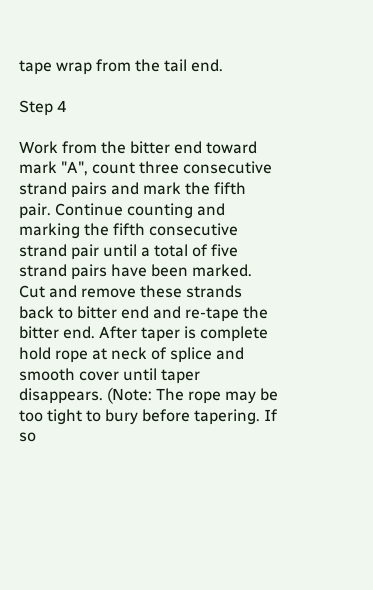tape wrap from the tail end.

Step 4

Work from the bitter end toward mark "A", count three consecutive strand pairs and mark the fifth pair. Continue counting and marking the fifth consecutive strand pair until a total of five strand pairs have been marked. Cut and remove these strands back to bitter end and re-tape the bitter end. After taper is complete hold rope at neck of splice and smooth cover until taper disappears. (Note: The rope may be too tight to bury before tapering. If so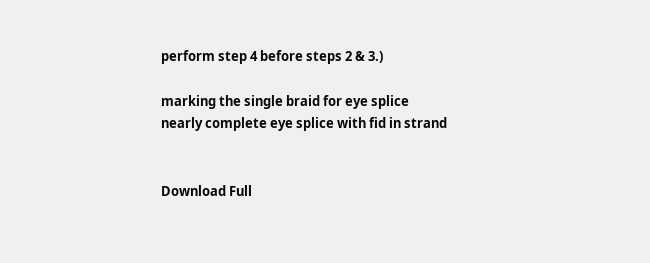perform step 4 before steps 2 & 3.)

marking the single braid for eye splice
nearly complete eye splice with fid in strand


Download Full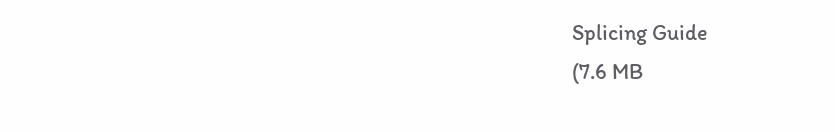Splicing Guide
(7.6 MB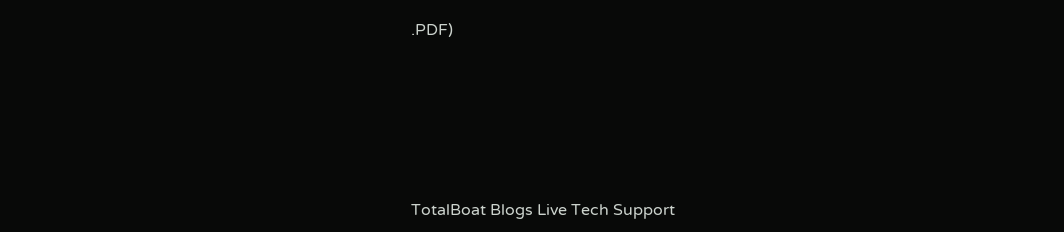.PDF)









TotalBoat Blogs Live Tech Support